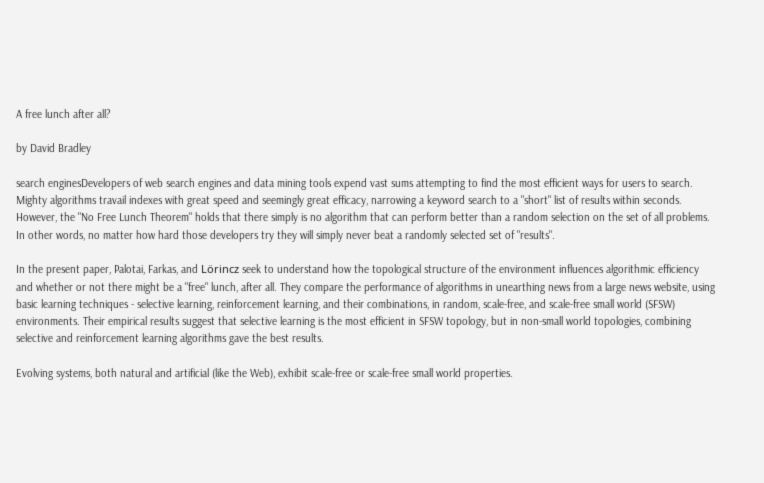A free lunch after all?

by David Bradley

search enginesDevelopers of web search engines and data mining tools expend vast sums attempting to find the most efficient ways for users to search. Mighty algorithms travail indexes with great speed and seemingly great efficacy, narrowing a keyword search to a "short" list of results within seconds. However, the "No Free Lunch Theorem" holds that there simply is no algorithm that can perform better than a random selection on the set of all problems. In other words, no matter how hard those developers try they will simply never beat a randomly selected set of "results".

In the present paper, Palotai, Farkas, and Lörincz seek to understand how the topological structure of the environment influences algorithmic efficiency and whether or not there might be a "free" lunch, after all. They compare the performance of algorithms in unearthing news from a large news website, using basic learning techniques - selective learning, reinforcement learning, and their combinations, in random, scale-free, and scale-free small world (SFSW) environments. Their empirical results suggest that selective learning is the most efficient in SFSW topology, but in non-small world topologies, combining selective and reinforcement learning algorithms gave the best results.

Evolving systems, both natural and artificial (like the Web), exhibit scale-free or scale-free small world properties.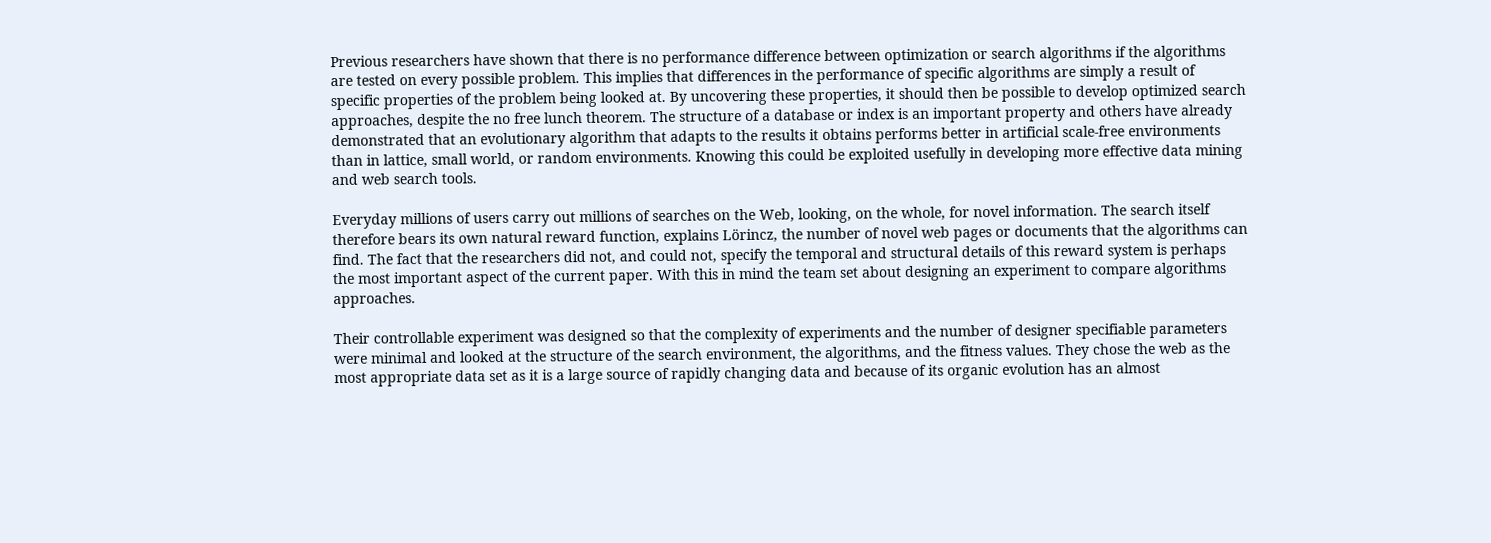Previous researchers have shown that there is no performance difference between optimization or search algorithms if the algorithms are tested on every possible problem. This implies that differences in the performance of specific algorithms are simply a result of specific properties of the problem being looked at. By uncovering these properties, it should then be possible to develop optimized search approaches, despite the no free lunch theorem. The structure of a database or index is an important property and others have already demonstrated that an evolutionary algorithm that adapts to the results it obtains performs better in artificial scale-free environments than in lattice, small world, or random environments. Knowing this could be exploited usefully in developing more effective data mining and web search tools.

Everyday millions of users carry out millions of searches on the Web, looking, on the whole, for novel information. The search itself therefore bears its own natural reward function, explains Lörincz, the number of novel web pages or documents that the algorithms can find. The fact that the researchers did not, and could not, specify the temporal and structural details of this reward system is perhaps the most important aspect of the current paper. With this in mind the team set about designing an experiment to compare algorithms approaches.

Their controllable experiment was designed so that the complexity of experiments and the number of designer specifiable parameters were minimal and looked at the structure of the search environment, the algorithms, and the fitness values. They chose the web as the most appropriate data set as it is a large source of rapidly changing data and because of its organic evolution has an almost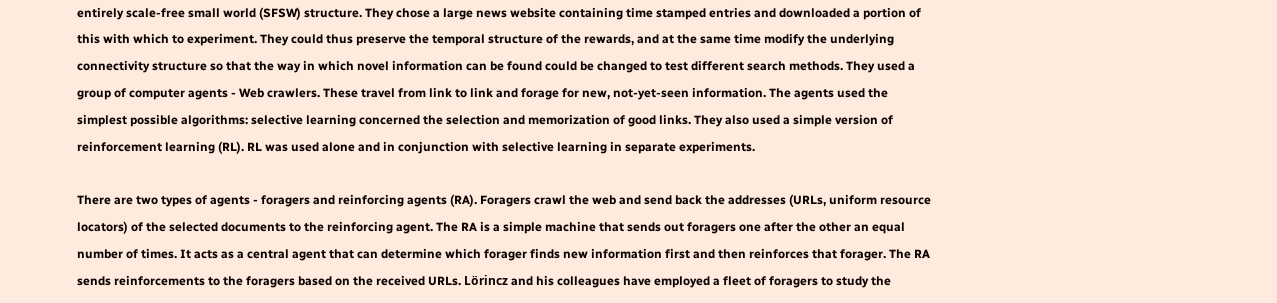entirely scale-free small world (SFSW) structure. They chose a large news website containing time stamped entries and downloaded a portion of this with which to experiment. They could thus preserve the temporal structure of the rewards, and at the same time modify the underlying connectivity structure so that the way in which novel information can be found could be changed to test different search methods. They used a group of computer agents - Web crawlers. These travel from link to link and forage for new, not-yet-seen information. The agents used the simplest possible algorithms: selective learning concerned the selection and memorization of good links. They also used a simple version of reinforcement learning (RL). RL was used alone and in conjunction with selective learning in separate experiments.

There are two types of agents - foragers and reinforcing agents (RA). Foragers crawl the web and send back the addresses (URLs, uniform resource locators) of the selected documents to the reinforcing agent. The RA is a simple machine that sends out foragers one after the other an equal number of times. It acts as a central agent that can determine which forager finds new information first and then reinforces that forager. The RA sends reinforcements to the foragers based on the received URLs. Lörincz and his colleagues have employed a fleet of foragers to study the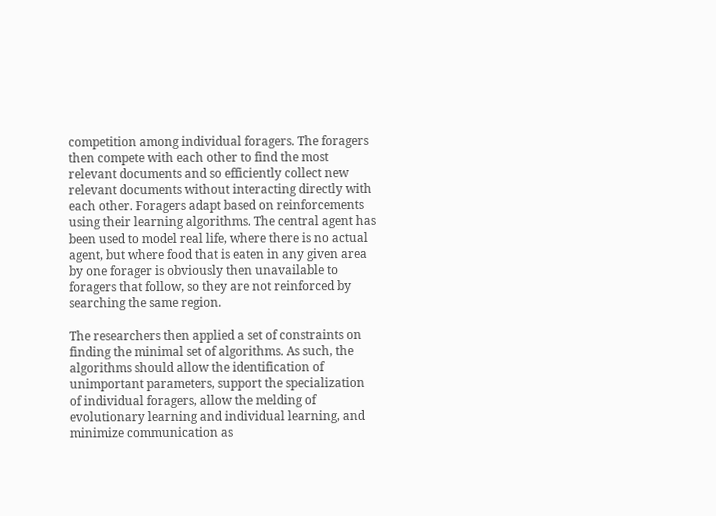competition among individual foragers. The foragers then compete with each other to find the most relevant documents and so efficiently collect new relevant documents without interacting directly with each other. Foragers adapt based on reinforcements using their learning algorithms. The central agent has been used to model real life, where there is no actual agent, but where food that is eaten in any given area by one forager is obviously then unavailable to foragers that follow, so they are not reinforced by searching the same region.

The researchers then applied a set of constraints on finding the minimal set of algorithms. As such, the algorithms should allow the identification of unimportant parameters, support the specialization of individual foragers, allow the melding of evolutionary learning and individual learning, and minimize communication as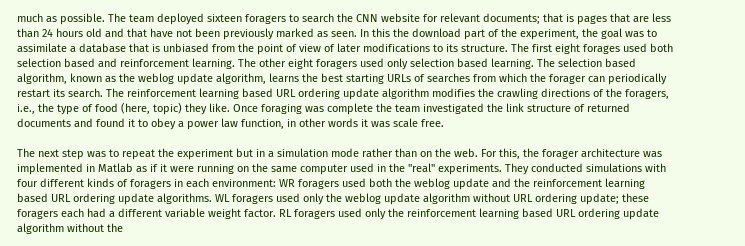much as possible. The team deployed sixteen foragers to search the CNN website for relevant documents; that is pages that are less than 24 hours old and that have not been previously marked as seen. In this the download part of the experiment, the goal was to assimilate a database that is unbiased from the point of view of later modifications to its structure. The first eight forages used both selection based and reinforcement learning. The other eight foragers used only selection based learning. The selection based algorithm, known as the weblog update algorithm, learns the best starting URLs of searches from which the forager can periodically restart its search. The reinforcement learning based URL ordering update algorithm modifies the crawling directions of the foragers, i.e., the type of food (here, topic) they like. Once foraging was complete the team investigated the link structure of returned documents and found it to obey a power law function, in other words it was scale free.

The next step was to repeat the experiment but in a simulation mode rather than on the web. For this, the forager architecture was implemented in Matlab as if it were running on the same computer used in the "real" experiments. They conducted simulations with four different kinds of foragers in each environment: WR foragers used both the weblog update and the reinforcement learning based URL ordering update algorithms. WL foragers used only the weblog update algorithm without URL ordering update; these foragers each had a different variable weight factor. RL foragers used only the reinforcement learning based URL ordering update algorithm without the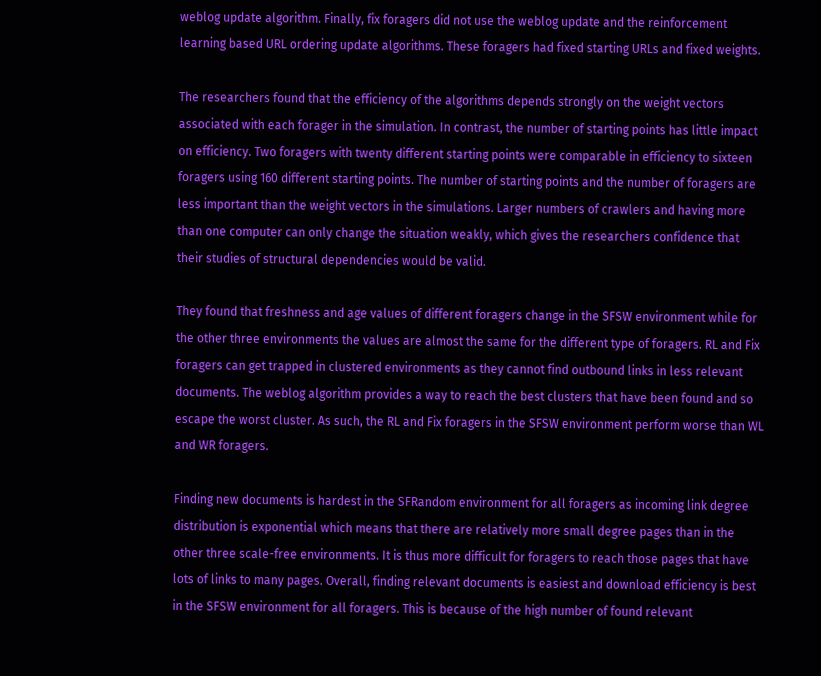weblog update algorithm. Finally, fix foragers did not use the weblog update and the reinforcement learning based URL ordering update algorithms. These foragers had fixed starting URLs and fixed weights.

The researchers found that the efficiency of the algorithms depends strongly on the weight vectors associated with each forager in the simulation. In contrast, the number of starting points has little impact on efficiency. Two foragers with twenty different starting points were comparable in efficiency to sixteen foragers using 160 different starting points. The number of starting points and the number of foragers are less important than the weight vectors in the simulations. Larger numbers of crawlers and having more than one computer can only change the situation weakly, which gives the researchers confidence that their studies of structural dependencies would be valid.

They found that freshness and age values of different foragers change in the SFSW environment while for the other three environments the values are almost the same for the different type of foragers. RL and Fix foragers can get trapped in clustered environments as they cannot find outbound links in less relevant documents. The weblog algorithm provides a way to reach the best clusters that have been found and so escape the worst cluster. As such, the RL and Fix foragers in the SFSW environment perform worse than WL and WR foragers.

Finding new documents is hardest in the SFRandom environment for all foragers as incoming link degree distribution is exponential which means that there are relatively more small degree pages than in the other three scale-free environments. It is thus more difficult for foragers to reach those pages that have lots of links to many pages. Overall, finding relevant documents is easiest and download efficiency is best in the SFSW environment for all foragers. This is because of the high number of found relevant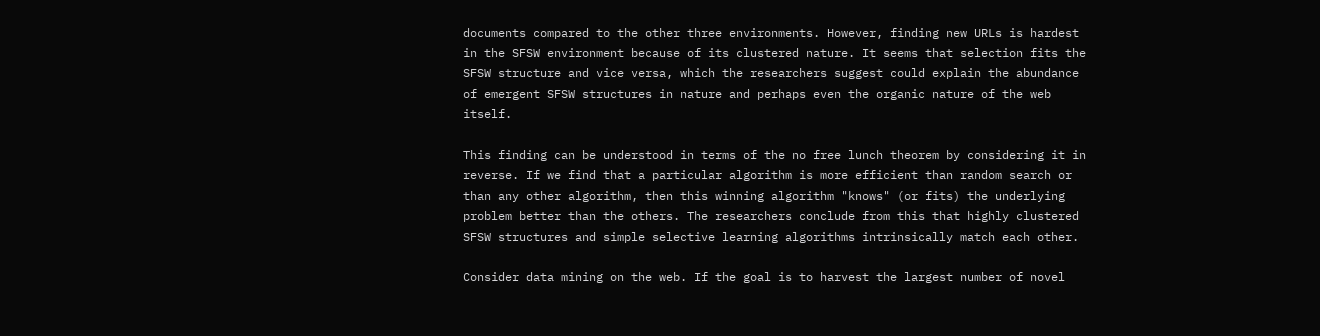documents compared to the other three environments. However, finding new URLs is hardest in the SFSW environment because of its clustered nature. It seems that selection fits the SFSW structure and vice versa, which the researchers suggest could explain the abundance of emergent SFSW structures in nature and perhaps even the organic nature of the web itself.

This finding can be understood in terms of the no free lunch theorem by considering it in reverse. If we find that a particular algorithm is more efficient than random search or than any other algorithm, then this winning algorithm "knows" (or fits) the underlying problem better than the others. The researchers conclude from this that highly clustered SFSW structures and simple selective learning algorithms intrinsically match each other.

Consider data mining on the web. If the goal is to harvest the largest number of novel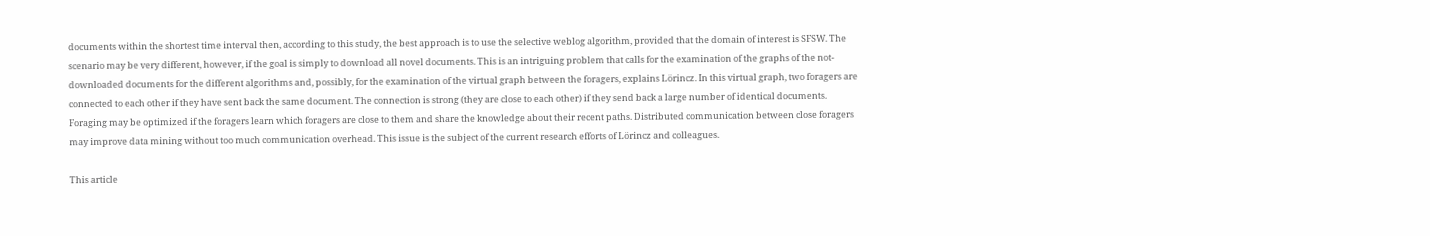documents within the shortest time interval then, according to this study, the best approach is to use the selective weblog algorithm, provided that the domain of interest is SFSW. The scenario may be very different, however, if the goal is simply to download all novel documents. This is an intriguing problem that calls for the examination of the graphs of the not-downloaded documents for the different algorithms and, possibly, for the examination of the virtual graph between the foragers, explains Lörincz. In this virtual graph, two foragers are connected to each other if they have sent back the same document. The connection is strong (they are close to each other) if they send back a large number of identical documents. Foraging may be optimized if the foragers learn which foragers are close to them and share the knowledge about their recent paths. Distributed communication between close foragers may improve data mining without too much communication overhead. This issue is the subject of the current research efforts of Lörincz and colleagues.

This article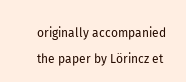originally accompanied the paper by Lörincz et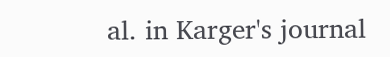al. in Karger's journal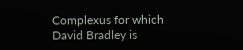Complexus for which David Bradley is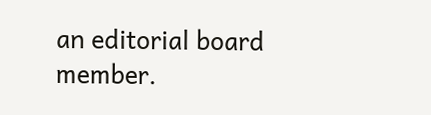an editorial board member.